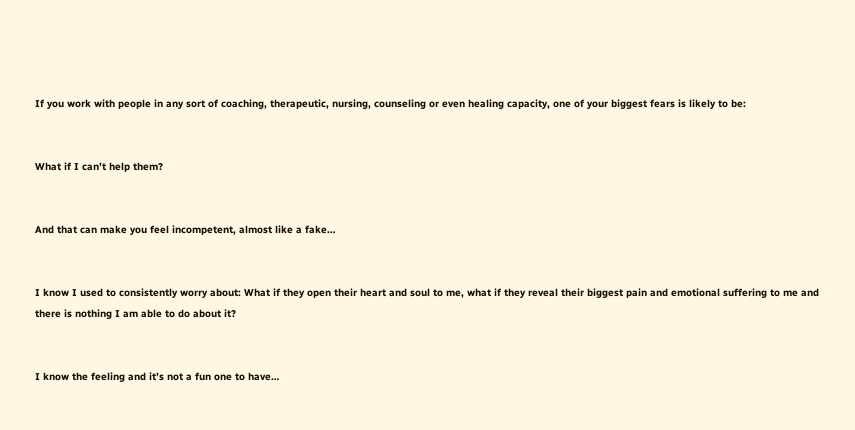If you work with people in any sort of coaching, therapeutic, nursing, counseling or even healing capacity, one of your biggest fears is likely to be:


What if I can’t help them?


And that can make you feel incompetent, almost like a fake…


I know I used to consistently worry about: What if they open their heart and soul to me, what if they reveal their biggest pain and emotional suffering to me and there is nothing I am able to do about it?


I know the feeling and it’s not a fun one to have…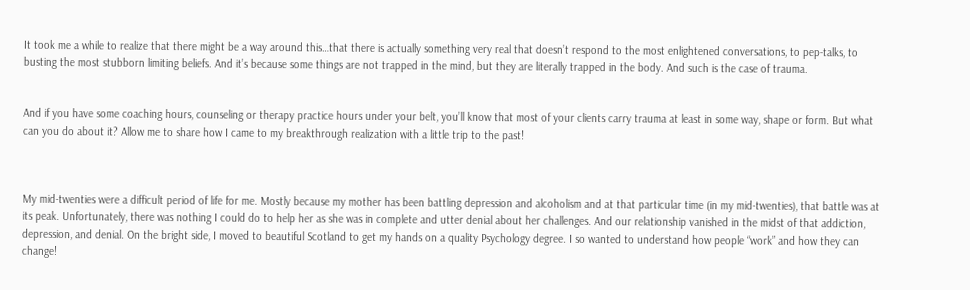It took me a while to realize that there might be a way around this…that there is actually something very real that doesn’t respond to the most enlightened conversations, to pep-talks, to busting the most stubborn limiting beliefs. And it’s because some things are not trapped in the mind, but they are literally trapped in the body. And such is the case of trauma.


And if you have some coaching hours, counseling or therapy practice hours under your belt, you’ll know that most of your clients carry trauma at least in some way, shape or form. But what can you do about it? Allow me to share how I came to my breakthrough realization with a little trip to the past!



My mid-twenties were a difficult period of life for me. Mostly because my mother has been battling depression and alcoholism and at that particular time (in my mid-twenties), that battle was at its peak. Unfortunately, there was nothing I could do to help her as she was in complete and utter denial about her challenges. And our relationship vanished in the midst of that addiction, depression, and denial. On the bright side, I moved to beautiful Scotland to get my hands on a quality Psychology degree. I so wanted to understand how people “work” and how they can change!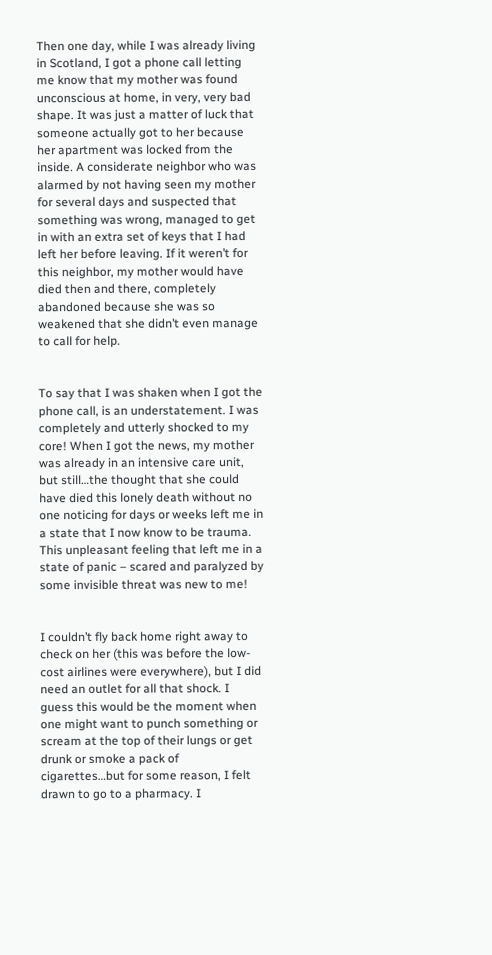Then one day, while I was already living in Scotland, I got a phone call letting me know that my mother was found unconscious at home, in very, very bad shape. It was just a matter of luck that someone actually got to her because her apartment was locked from the inside. A considerate neighbor who was alarmed by not having seen my mother for several days and suspected that something was wrong, managed to get in with an extra set of keys that I had left her before leaving. If it weren’t for this neighbor, my mother would have died then and there, completely abandoned because she was so weakened that she didn’t even manage to call for help.


To say that I was shaken when I got the phone call, is an understatement. I was completely and utterly shocked to my core! When I got the news, my mother was already in an intensive care unit, but still…the thought that she could have died this lonely death without no one noticing for days or weeks left me in a state that I now know to be trauma. This unpleasant feeling that left me in a state of panic – scared and paralyzed by some invisible threat was new to me!


I couldn’t fly back home right away to check on her (this was before the low-cost airlines were everywhere), but I did need an outlet for all that shock. I guess this would be the moment when one might want to punch something or scream at the top of their lungs or get drunk or smoke a pack of cigarettes…but for some reason, I felt drawn to go to a pharmacy. I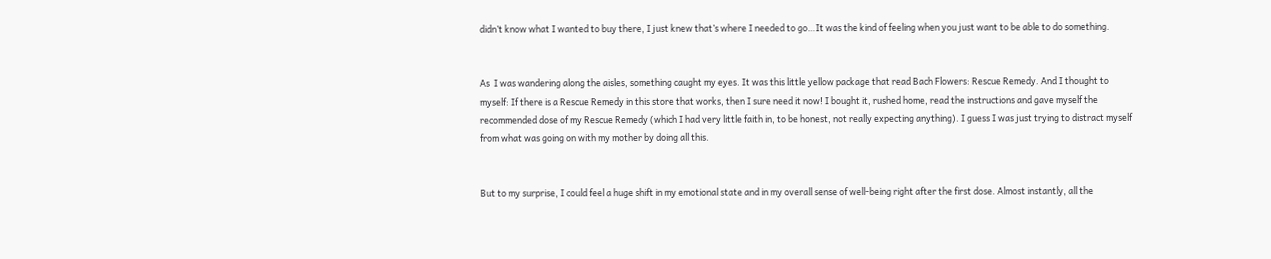didn’t know what I wanted to buy there, I just knew that’s where I needed to go…It was the kind of feeling when you just want to be able to do something.


As  I was wandering along the aisles, something caught my eyes. It was this little yellow package that read Bach Flowers: Rescue Remedy. And I thought to myself: If there is a Rescue Remedy in this store that works, then I sure need it now! I bought it, rushed home, read the instructions and gave myself the recommended dose of my Rescue Remedy (which I had very little faith in, to be honest, not really expecting anything). I guess I was just trying to distract myself from what was going on with my mother by doing all this.


But to my surprise, I could feel a huge shift in my emotional state and in my overall sense of well-being right after the first dose. Almost instantly, all the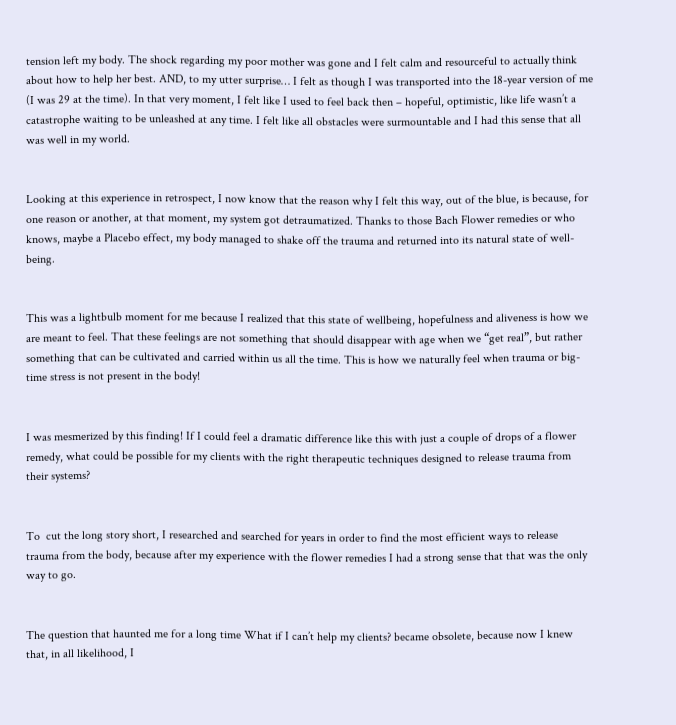tension left my body. The shock regarding my poor mother was gone and I felt calm and resourceful to actually think about how to help her best. AND, to my utter surprise… I felt as though I was transported into the 18-year version of me (I was 29 at the time). In that very moment, I felt like I used to feel back then – hopeful, optimistic, like life wasn’t a catastrophe waiting to be unleashed at any time. I felt like all obstacles were surmountable and I had this sense that all was well in my world.


Looking at this experience in retrospect, I now know that the reason why I felt this way, out of the blue, is because, for one reason or another, at that moment, my system got detraumatized. Thanks to those Bach Flower remedies or who knows, maybe a Placebo effect, my body managed to shake off the trauma and returned into its natural state of well-being.


This was a lightbulb moment for me because I realized that this state of wellbeing, hopefulness and aliveness is how we are meant to feel. That these feelings are not something that should disappear with age when we “get real”, but rather something that can be cultivated and carried within us all the time. This is how we naturally feel when trauma or big-time stress is not present in the body!


I was mesmerized by this finding! If I could feel a dramatic difference like this with just a couple of drops of a flower remedy, what could be possible for my clients with the right therapeutic techniques designed to release trauma from their systems?


To  cut the long story short, I researched and searched for years in order to find the most efficient ways to release trauma from the body, because after my experience with the flower remedies I had a strong sense that that was the only way to go.


The question that haunted me for a long time What if I can’t help my clients? became obsolete, because now I knew that, in all likelihood, I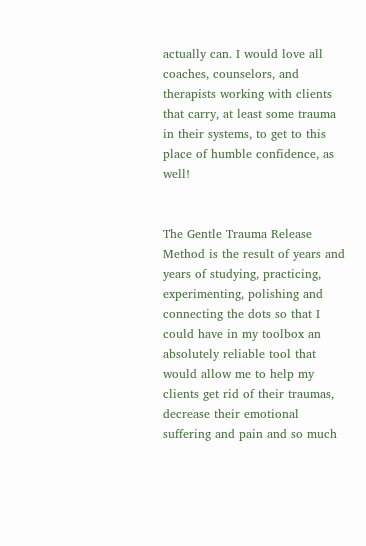actually can. I would love all coaches, counselors, and therapists working with clients that carry, at least some trauma in their systems, to get to this place of humble confidence, as well!


The Gentle Trauma Release Method is the result of years and years of studying, practicing, experimenting, polishing and connecting the dots so that I could have in my toolbox an absolutely reliable tool that would allow me to help my clients get rid of their traumas, decrease their emotional suffering and pain and so much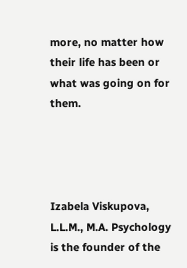more, no matter how their life has been or what was going on for them.




Izabela Viskupova, L.L.M., M.A. Psychology is the founder of the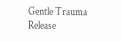Gentle Trauma Release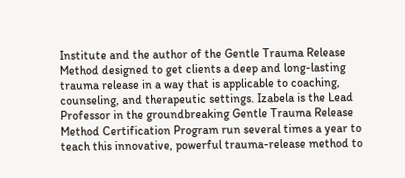Institute and the author of the Gentle Trauma Release Method designed to get clients a deep and long-lasting trauma release in a way that is applicable to coaching, counseling, and therapeutic settings. Izabela is the Lead Professor in the groundbreaking Gentle Trauma Release Method Certification Program run several times a year to teach this innovative, powerful trauma-release method to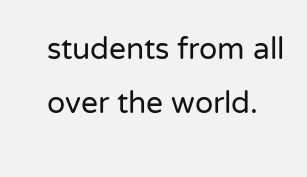students from all over the world.